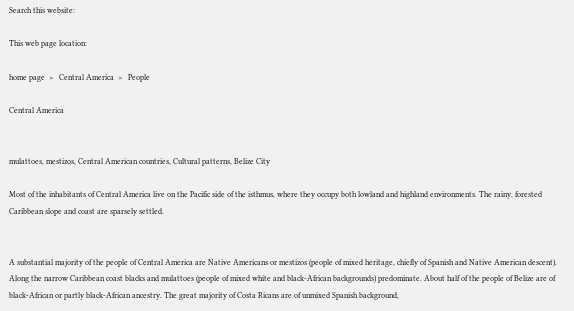Search this website:

This web page location:

home page  >   Central America  >   People

Central America


mulattoes, mestizos, Central American countries, Cultural patterns, Belize City

Most of the inhabitants of Central America live on the Pacific side of the isthmus, where they occupy both lowland and highland environments. The rainy, forested Caribbean slope and coast are sparsely settled.


A substantial majority of the people of Central America are Native Americans or mestizos (people of mixed heritage, chiefly of Spanish and Native American descent). Along the narrow Caribbean coast blacks and mulattoes (people of mixed white and black-African backgrounds) predominate. About half of the people of Belize are of black-African or partly black-African ancestry. The great majority of Costa Ricans are of unmixed Spanish background,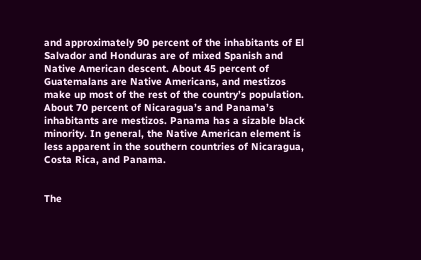and approximately 90 percent of the inhabitants of El Salvador and Honduras are of mixed Spanish and Native American descent. About 45 percent of Guatemalans are Native Americans, and mestizos make up most of the rest of the country’s population. About 70 percent of Nicaragua’s and Panama’s inhabitants are mestizos. Panama has a sizable black minority. In general, the Native American element is less apparent in the southern countries of Nicaragua, Costa Rica, and Panama.


The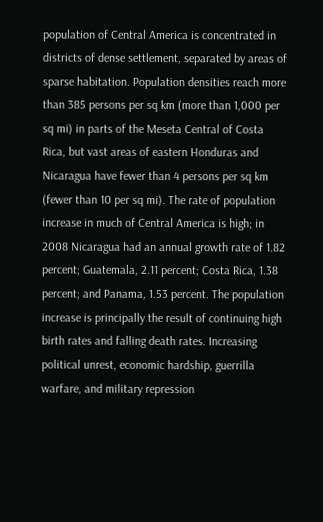population of Central America is concentrated in districts of dense settlement, separated by areas of sparse habitation. Population densities reach more than 385 persons per sq km (more than 1,000 per sq mi) in parts of the Meseta Central of Costa Rica, but vast areas of eastern Honduras and Nicaragua have fewer than 4 persons per sq km (fewer than 10 per sq mi). The rate of population increase in much of Central America is high; in 2008 Nicaragua had an annual growth rate of 1.82 percent; Guatemala, 2.11 percent; Costa Rica, 1.38 percent; and Panama, 1.53 percent. The population increase is principally the result of continuing high birth rates and falling death rates. Increasing political unrest, economic hardship, guerrilla warfare, and military repression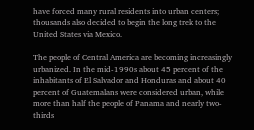have forced many rural residents into urban centers; thousands also decided to begin the long trek to the United States via Mexico.

The people of Central America are becoming increasingly urbanized. In the mid-1990s about 45 percent of the inhabitants of El Salvador and Honduras and about 40 percent of Guatemalans were considered urban, while more than half the people of Panama and nearly two-thirds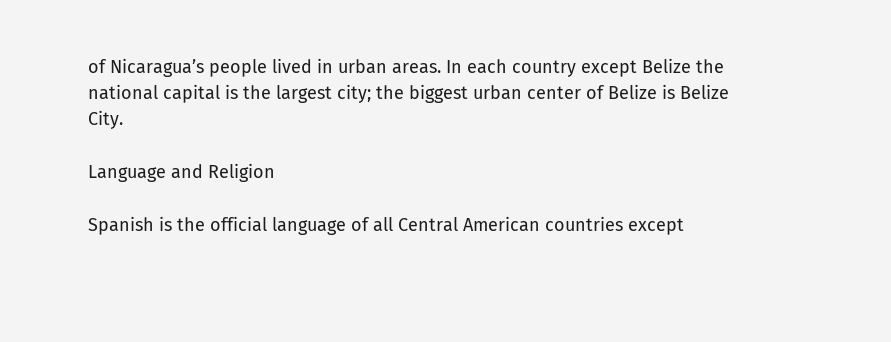of Nicaragua’s people lived in urban areas. In each country except Belize the national capital is the largest city; the biggest urban center of Belize is Belize City.

Language and Religion

Spanish is the official language of all Central American countries except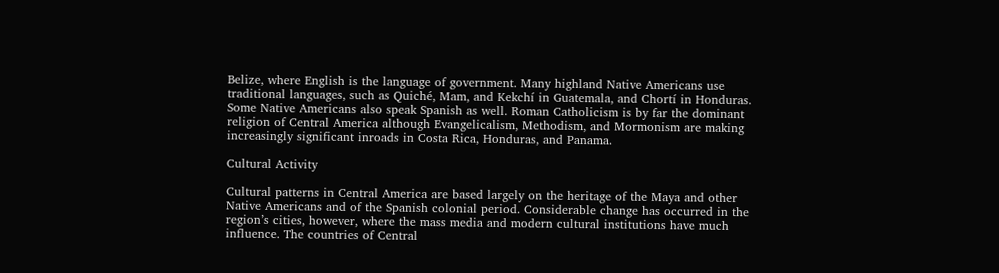Belize, where English is the language of government. Many highland Native Americans use traditional languages, such as Quiché, Mam, and Kekchí in Guatemala, and Chortí in Honduras. Some Native Americans also speak Spanish as well. Roman Catholicism is by far the dominant religion of Central America although Evangelicalism, Methodism, and Mormonism are making increasingly significant inroads in Costa Rica, Honduras, and Panama.

Cultural Activity

Cultural patterns in Central America are based largely on the heritage of the Maya and other Native Americans and of the Spanish colonial period. Considerable change has occurred in the region’s cities, however, where the mass media and modern cultural institutions have much influence. The countries of Central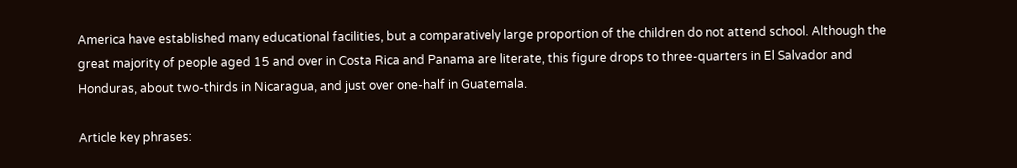America have established many educational facilities, but a comparatively large proportion of the children do not attend school. Although the great majority of people aged 15 and over in Costa Rica and Panama are literate, this figure drops to three-quarters in El Salvador and Honduras, about two-thirds in Nicaragua, and just over one-half in Guatemala.

Article key phrases: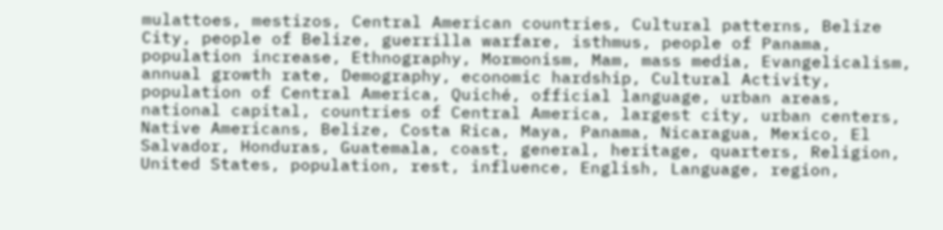mulattoes, mestizos, Central American countries, Cultural patterns, Belize City, people of Belize, guerrilla warfare, isthmus, people of Panama, population increase, Ethnography, Mormonism, Mam, mass media, Evangelicalism, annual growth rate, Demography, economic hardship, Cultural Activity, population of Central America, Quiché, official language, urban areas, national capital, countries of Central America, largest city, urban centers, Native Americans, Belize, Costa Rica, Maya, Panama, Nicaragua, Mexico, El Salvador, Honduras, Guatemala, coast, general, heritage, quarters, Religion, United States, population, rest, influence, English, Language, region,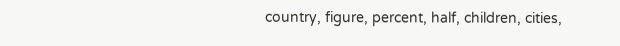country, figure, percent, half, children, cities,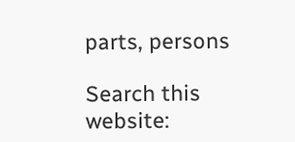parts, persons

Search this website: